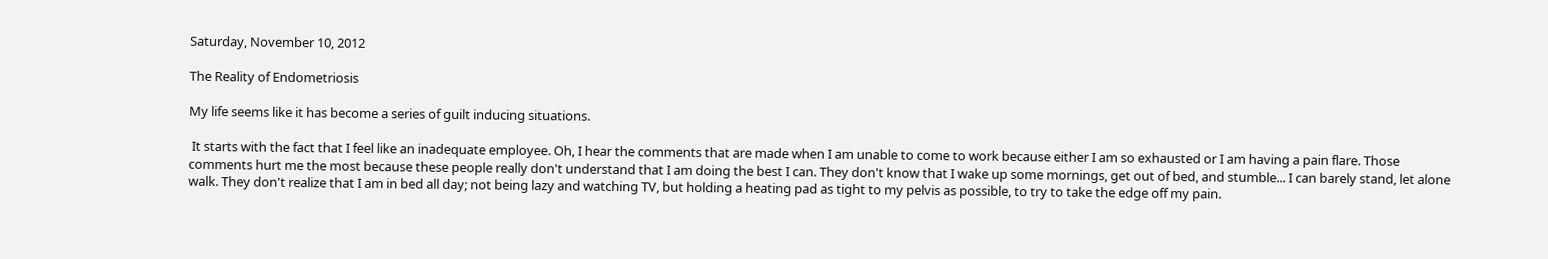Saturday, November 10, 2012

The Reality of Endometriosis

My life seems like it has become a series of guilt inducing situations.

 It starts with the fact that I feel like an inadequate employee. Oh, I hear the comments that are made when I am unable to come to work because either I am so exhausted or I am having a pain flare. Those comments hurt me the most because these people really don't understand that I am doing the best I can. They don't know that I wake up some mornings, get out of bed, and stumble... I can barely stand, let alone walk. They don't realize that I am in bed all day; not being lazy and watching TV, but holding a heating pad as tight to my pelvis as possible, to try to take the edge off my pain.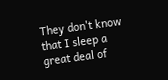They don't know that I sleep a great deal of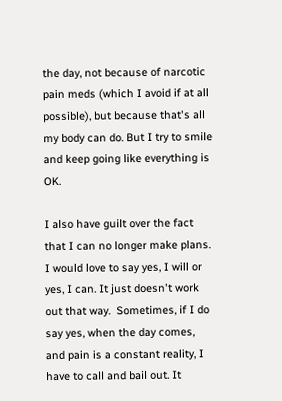the day, not because of narcotic pain meds (which I avoid if at all possible), but because that's all my body can do. But I try to smile and keep going like everything is OK.

I also have guilt over the fact that I can no longer make plans. I would love to say yes, I will or yes, I can. It just doesn't work out that way.  Sometimes, if I do say yes, when the day comes, and pain is a constant reality, I have to call and bail out. It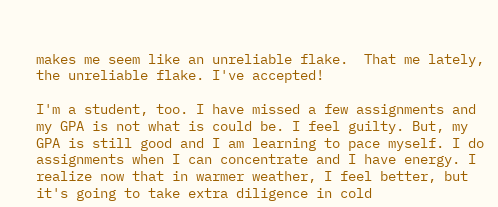makes me seem like an unreliable flake.  That me lately, the unreliable flake. I've accepted!

I'm a student, too. I have missed a few assignments and my GPA is not what is could be. I feel guilty. But, my GPA is still good and I am learning to pace myself. I do assignments when I can concentrate and I have energy. I realize now that in warmer weather, I feel better, but it's going to take extra diligence in cold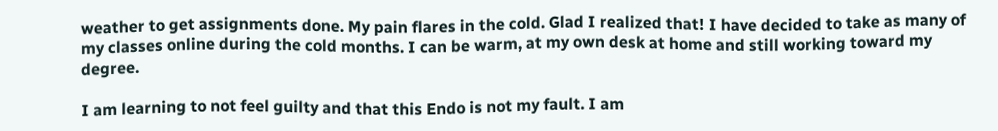weather to get assignments done. My pain flares in the cold. Glad I realized that! I have decided to take as many of my classes online during the cold months. I can be warm, at my own desk at home and still working toward my degree.

I am learning to not feel guilty and that this Endo is not my fault. I am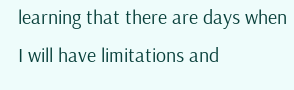learning that there are days when I will have limitations and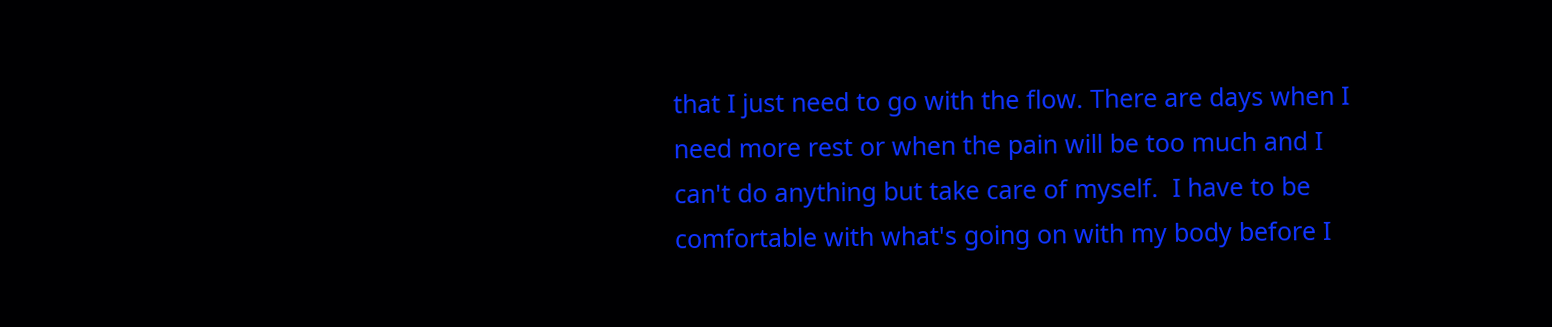that I just need to go with the flow. There are days when I need more rest or when the pain will be too much and I can't do anything but take care of myself.  I have to be comfortable with what's going on with my body before I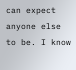can expect anyone else to be. I know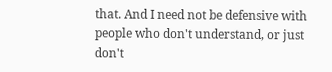that. And I need not be defensive with people who don't understand, or just don't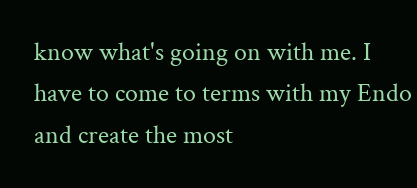know what's going on with me. I have to come to terms with my Endo and create the most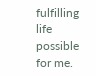fulfilling life possible for me.